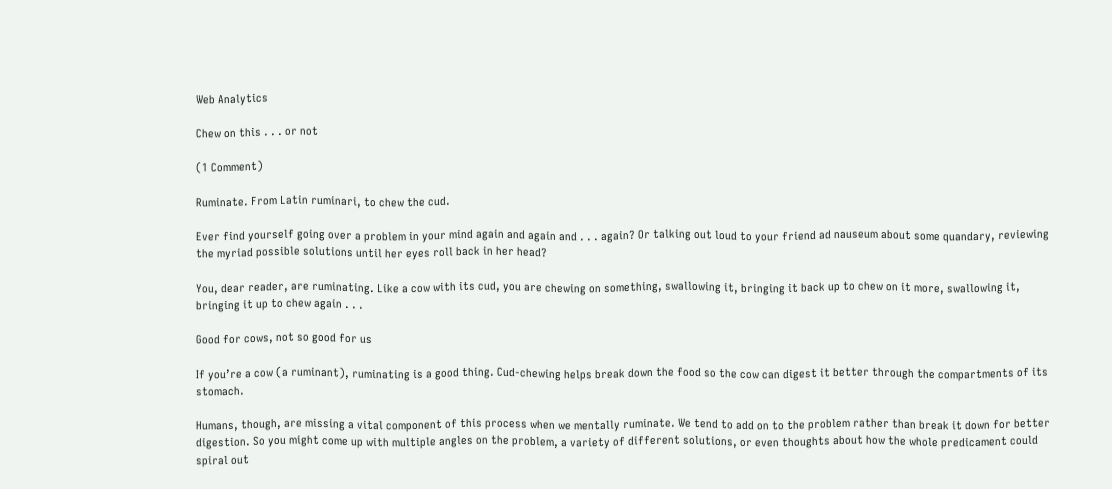Web Analytics

Chew on this . . . or not

(1 Comment)

Ruminate. From Latin ruminari, to chew the cud.

Ever find yourself going over a problem in your mind again and again and . . . again? Or talking out loud to your friend ad nauseum about some quandary, reviewing the myriad possible solutions until her eyes roll back in her head?

You, dear reader, are ruminating. Like a cow with its cud, you are chewing on something, swallowing it, bringing it back up to chew on it more, swallowing it, bringing it up to chew again . . .

Good for cows, not so good for us

If you’re a cow (a ruminant), ruminating is a good thing. Cud-chewing helps break down the food so the cow can digest it better through the compartments of its stomach.

Humans, though, are missing a vital component of this process when we mentally ruminate. We tend to add on to the problem rather than break it down for better digestion. So you might come up with multiple angles on the problem, a variety of different solutions, or even thoughts about how the whole predicament could spiral out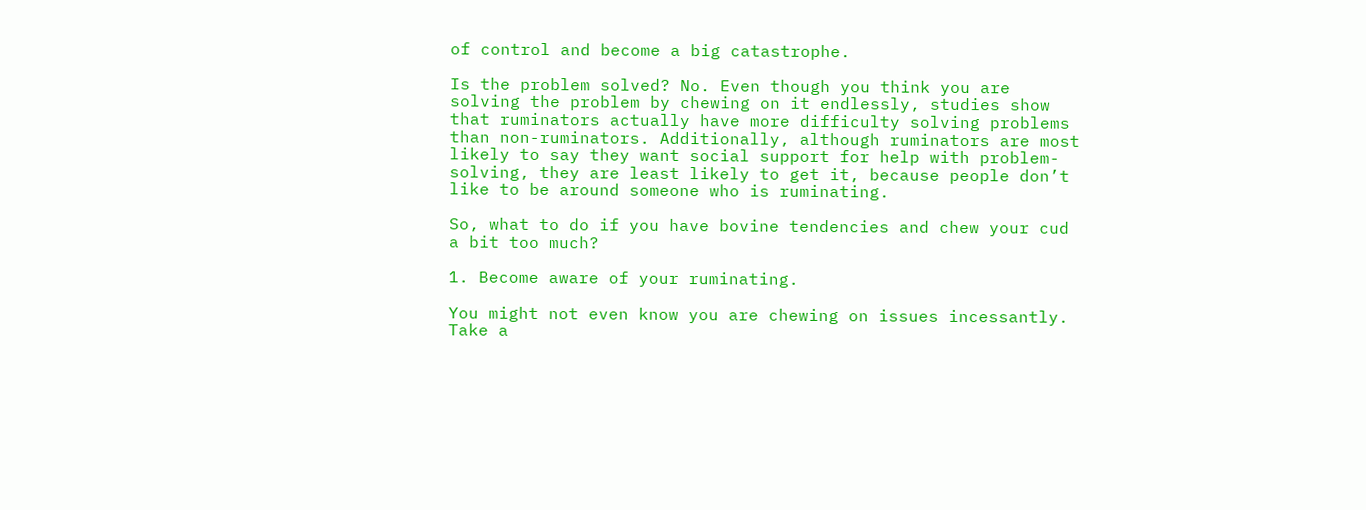of control and become a big catastrophe.

Is the problem solved? No. Even though you think you are solving the problem by chewing on it endlessly, studies show that ruminators actually have more difficulty solving problems than non-ruminators. Additionally, although ruminators are most likely to say they want social support for help with problem-solving, they are least likely to get it, because people don’t like to be around someone who is ruminating.

So, what to do if you have bovine tendencies and chew your cud a bit too much?

1. Become aware of your ruminating.

You might not even know you are chewing on issues incessantly. Take a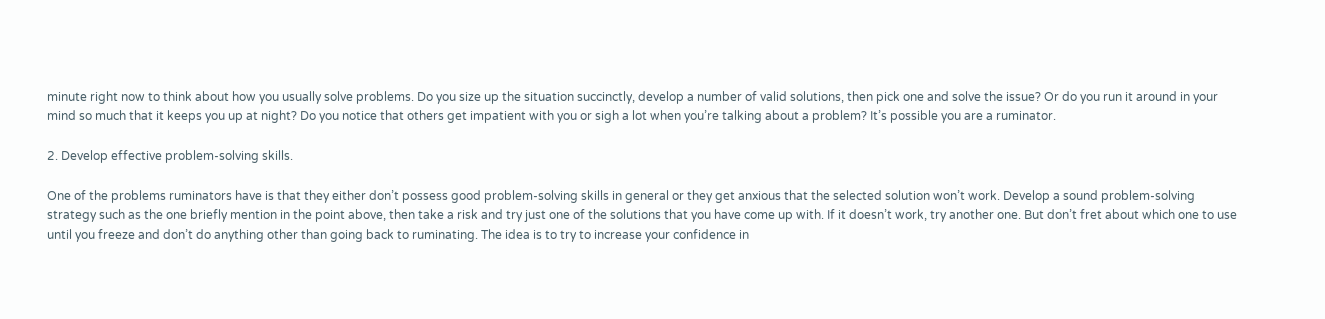minute right now to think about how you usually solve problems. Do you size up the situation succinctly, develop a number of valid solutions, then pick one and solve the issue? Or do you run it around in your mind so much that it keeps you up at night? Do you notice that others get impatient with you or sigh a lot when you’re talking about a problem? It’s possible you are a ruminator.

2. Develop effective problem-solving skills.

One of the problems ruminators have is that they either don’t possess good problem-solving skills in general or they get anxious that the selected solution won’t work. Develop a sound problem-solving strategy such as the one briefly mention in the point above, then take a risk and try just one of the solutions that you have come up with. If it doesn’t work, try another one. But don’t fret about which one to use until you freeze and don’t do anything other than going back to ruminating. The idea is to try to increase your confidence in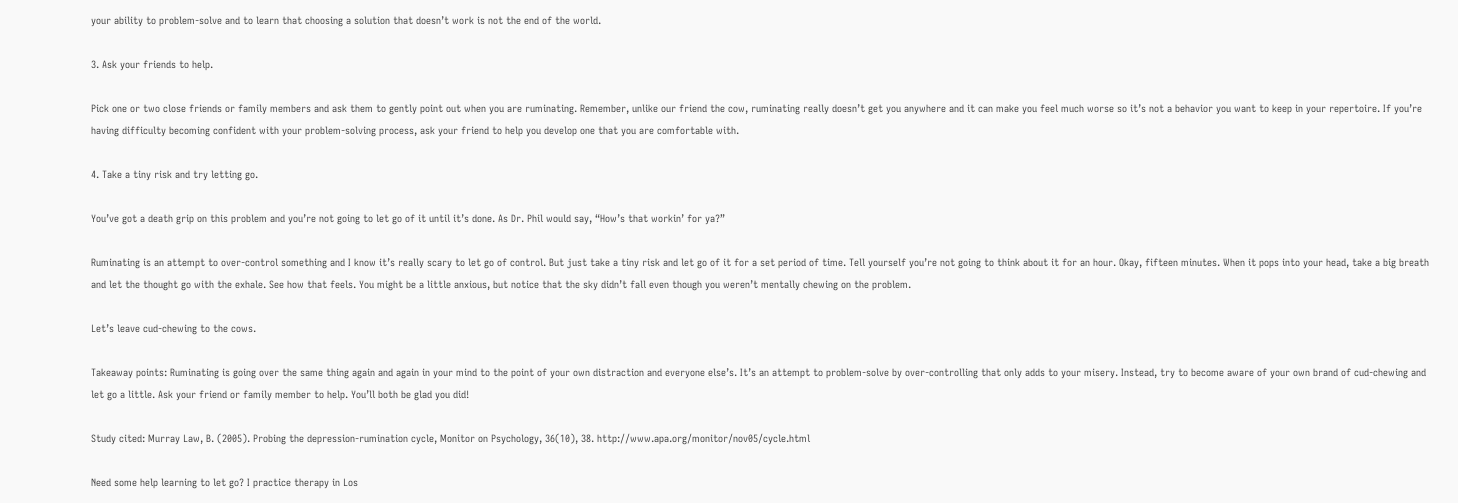your ability to problem-solve and to learn that choosing a solution that doesn’t work is not the end of the world.

3. Ask your friends to help.

Pick one or two close friends or family members and ask them to gently point out when you are ruminating. Remember, unlike our friend the cow, ruminating really doesn’t get you anywhere and it can make you feel much worse so it’s not a behavior you want to keep in your repertoire. If you’re having difficulty becoming confident with your problem-solving process, ask your friend to help you develop one that you are comfortable with.

4. Take a tiny risk and try letting go.

You’ve got a death grip on this problem and you’re not going to let go of it until it’s done. As Dr. Phil would say, “How’s that workin’ for ya?”

Ruminating is an attempt to over-control something and I know it’s really scary to let go of control. But just take a tiny risk and let go of it for a set period of time. Tell yourself you’re not going to think about it for an hour. Okay, fifteen minutes. When it pops into your head, take a big breath and let the thought go with the exhale. See how that feels. You might be a little anxious, but notice that the sky didn’t fall even though you weren’t mentally chewing on the problem.

Let’s leave cud-chewing to the cows.

Takeaway points: Ruminating is going over the same thing again and again in your mind to the point of your own distraction and everyone else’s. It’s an attempt to problem-solve by over-controlling that only adds to your misery. Instead, try to become aware of your own brand of cud-chewing and let go a little. Ask your friend or family member to help. You’ll both be glad you did!

Study cited: Murray Law, B. (2005). Probing the depression-rumination cycle, Monitor on Psychology, 36(10), 38. http://www.apa.org/monitor/nov05/cycle.html

Need some help learning to let go? I practice therapy in Los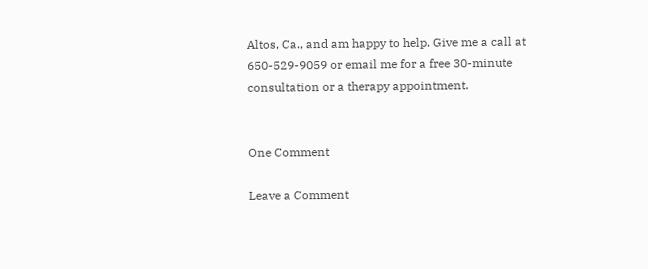Altos, Ca., and am happy to help. Give me a call at 650-529-9059 or email me for a free 30-minute consultation or a therapy appointment.


One Comment

Leave a Comment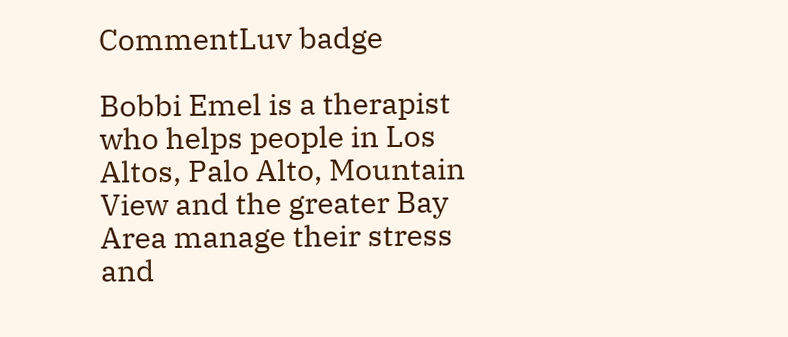CommentLuv badge

Bobbi Emel is a therapist who helps people in Los Altos, Palo Alto, Mountain View and the greater Bay Area manage their stress and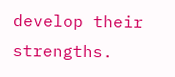develop their strengths.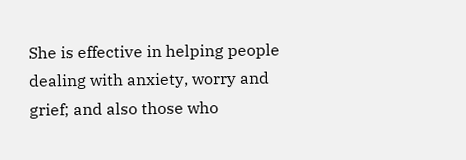She is effective in helping people dealing with anxiety, worry and grief; and also those who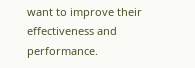want to improve their effectiveness and performance.